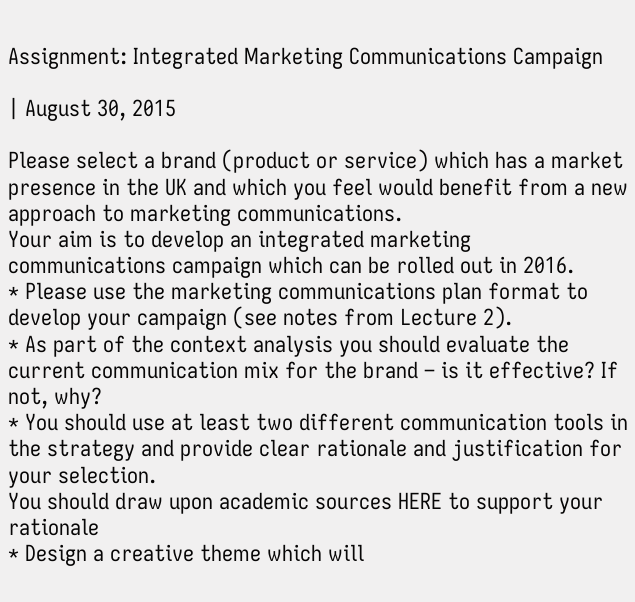Assignment: Integrated Marketing Communications Campaign

| August 30, 2015

Please select a brand (product or service) which has a market presence in the UK and which you feel would benefit from a new approach to marketing communications.
Your aim is to develop an integrated marketing communications campaign which can be rolled out in 2016.
* Please use the marketing communications plan format to develop your campaign (see notes from Lecture 2).
* As part of the context analysis you should evaluate the current communication mix for the brand – is it effective? If not, why?
* You should use at least two different communication tools in the strategy and provide clear rationale and justification for your selection.
You should draw upon academic sources HERE to support your rationale
* Design a creative theme which will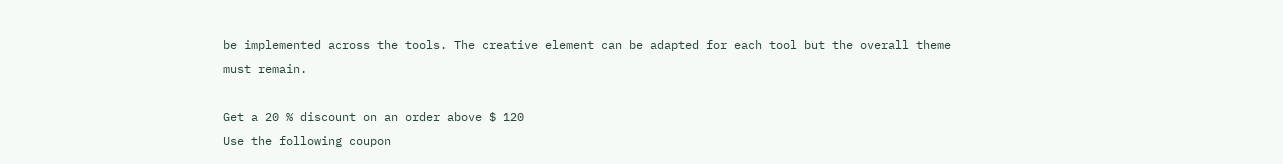be implemented across the tools. The creative element can be adapted for each tool but the overall theme must remain.

Get a 20 % discount on an order above $ 120
Use the following coupon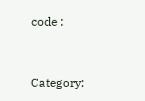code :


Category: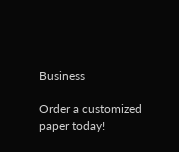Business

Order a customized paper today!